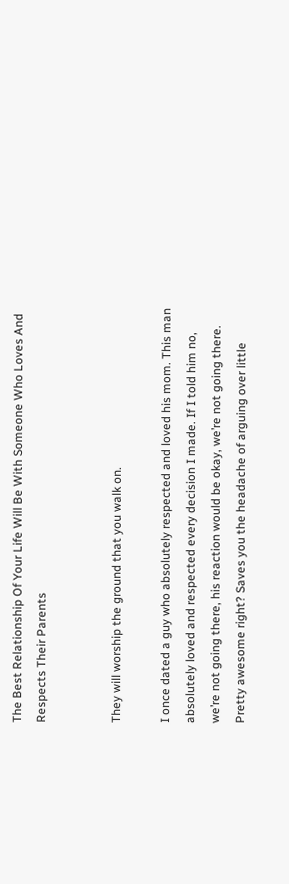The Best Relationship Of Your Life Will Be With Someone Who Loves And Respects Their Parents


They will worship the ground that you walk on.

I once dated a guy who absolutely respected and loved his mom. This man absolutely loved and respected every decision I made. If I told him no, we’re not going there, his reaction would be okay, we’re not going there. Pretty awesome right? Saves you the headache of arguing over little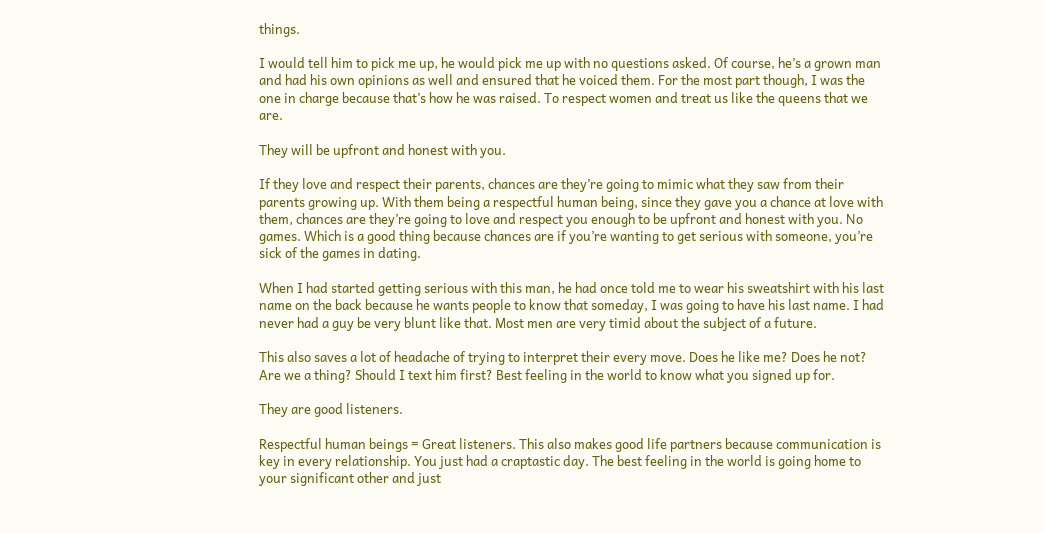things.

I would tell him to pick me up, he would pick me up with no questions asked. Of course, he’s a grown man and had his own opinions as well and ensured that he voiced them. For the most part though, I was the one in charge because that’s how he was raised. To respect women and treat us like the queens that we are.

They will be upfront and honest with you.

If they love and respect their parents, chances are they’re going to mimic what they saw from their parents growing up. With them being a respectful human being, since they gave you a chance at love with them, chances are they’re going to love and respect you enough to be upfront and honest with you. No games. Which is a good thing because chances are if you’re wanting to get serious with someone, you’re sick of the games in dating.

When I had started getting serious with this man, he had once told me to wear his sweatshirt with his last name on the back because he wants people to know that someday, I was going to have his last name. I had never had a guy be very blunt like that. Most men are very timid about the subject of a future.

This also saves a lot of headache of trying to interpret their every move. Does he like me? Does he not? Are we a thing? Should I text him first? Best feeling in the world to know what you signed up for.

They are good listeners.

Respectful human beings = Great listeners. This also makes good life partners because communication is key in every relationship. You just had a craptastic day. The best feeling in the world is going home to your significant other and just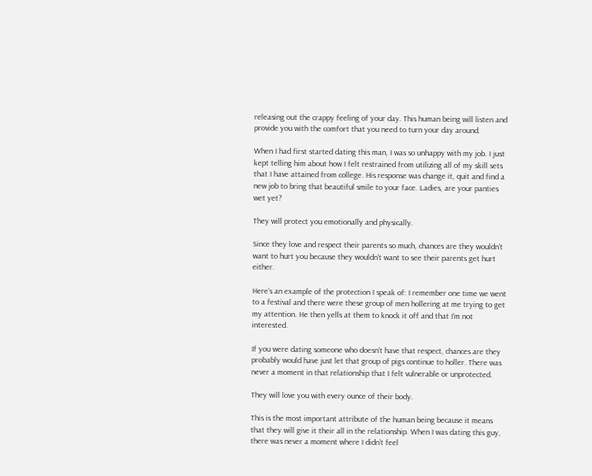releasing out the crappy feeling of your day. This human being will listen and provide you with the comfort that you need to turn your day around.

When I had first started dating this man, I was so unhappy with my job. I just kept telling him about how I felt restrained from utilizing all of my skill sets that I have attained from college. His response was change it, quit and find a new job to bring that beautiful smile to your face. Ladies, are your panties wet yet?

They will protect you emotionally and physically.

Since they love and respect their parents so much, chances are they wouldn’t want to hurt you because they wouldn’t want to see their parents get hurt either.

Here’s an example of the protection I speak of: I remember one time we went to a festival and there were these group of men hollering at me trying to get my attention. He then yells at them to knock it off and that I’m not interested.

If you were dating someone who doesn’t have that respect, chances are they probably would have just let that group of pigs continue to holler. There was never a moment in that relationship that I felt vulnerable or unprotected.

They will love you with every ounce of their body.

This is the most important attribute of the human being because it means that they will give it their all in the relationship. When I was dating this guy, there was never a moment where I didn’t feel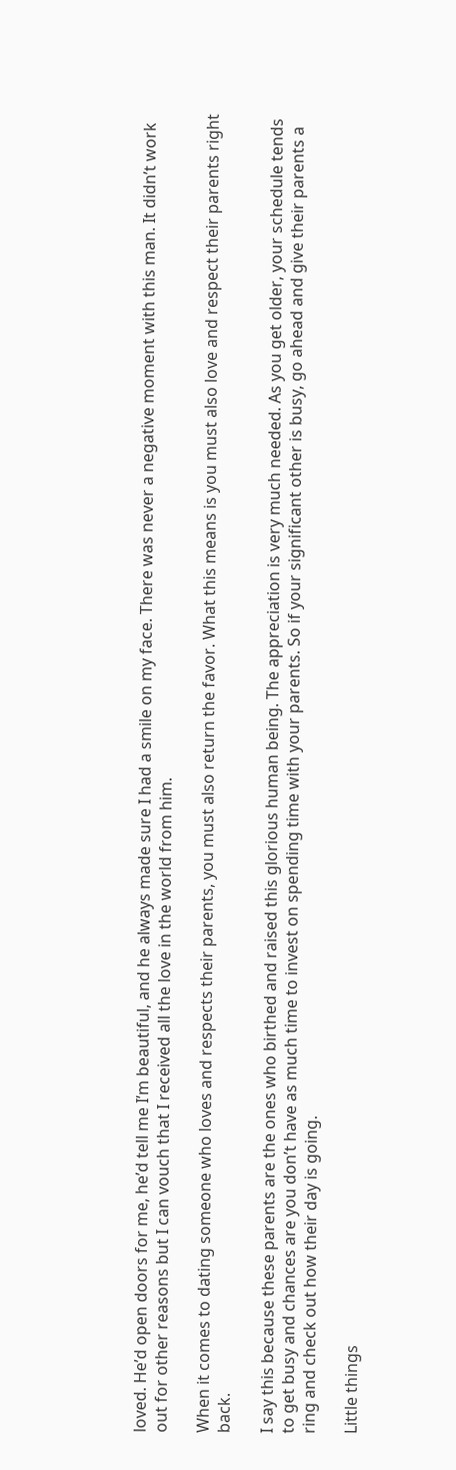loved. He’d open doors for me, he’d tell me I’m beautiful, and he always made sure I had a smile on my face. There was never a negative moment with this man. It didn’t work out for other reasons but I can vouch that I received all the love in the world from him.

When it comes to dating someone who loves and respects their parents, you must also return the favor. What this means is you must also love and respect their parents right back.

I say this because these parents are the ones who birthed and raised this glorious human being. The appreciation is very much needed. As you get older, your schedule tends to get busy and chances are you don’t have as much time to invest on spending time with your parents. So if your significant other is busy, go ahead and give their parents a ring and check out how their day is going.

Little things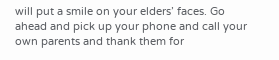will put a smile on your elders’ faces. Go ahead and pick up your phone and call your own parents and thank them for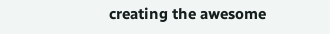creating the awesome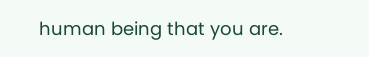human being that you are.